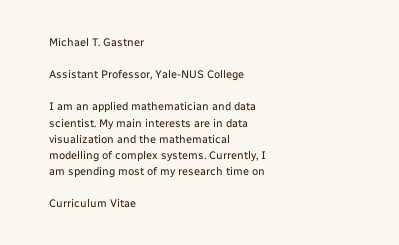Michael T. Gastner

Assistant Professor, Yale-NUS College

I am an applied mathematician and data scientist. My main interests are in data visualization and the mathematical modelling of complex systems. Currently, I am spending most of my research time on

Curriculum Vitae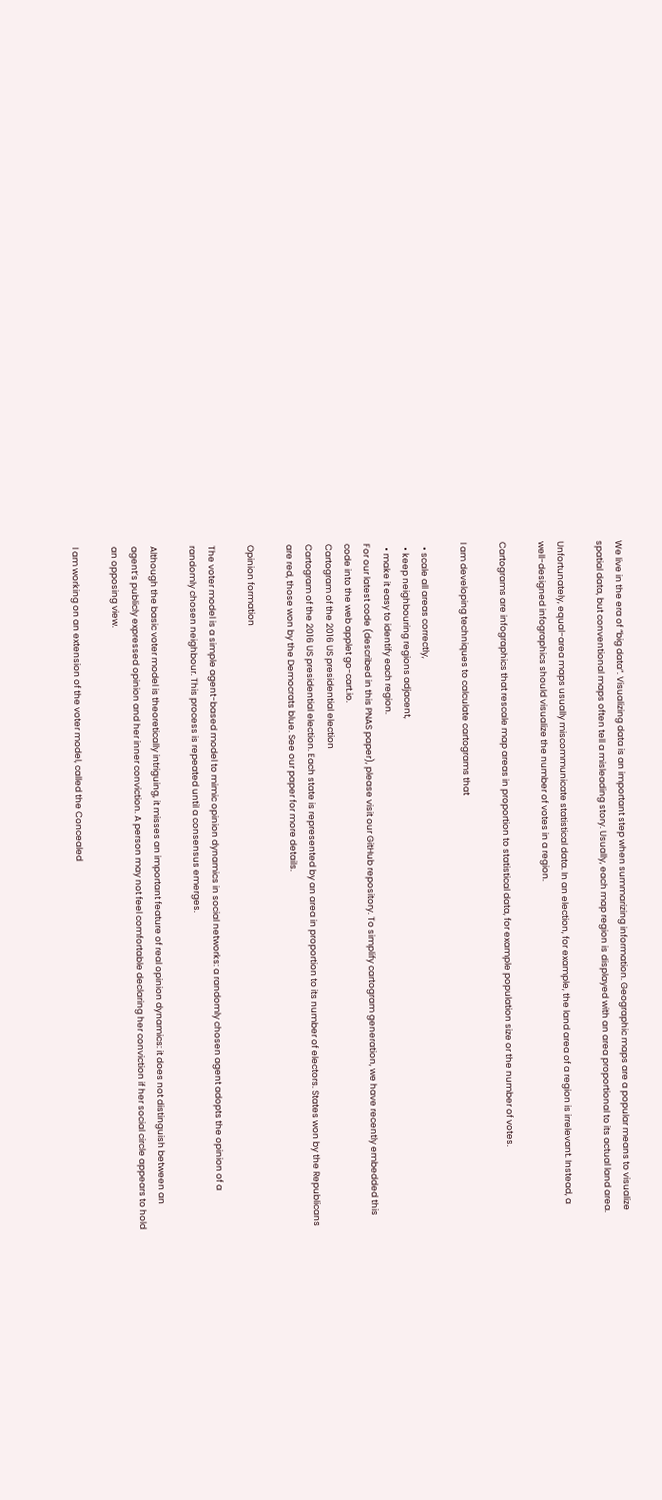We live in the era of “big data”. Visualizing data is an important step when summarizing information. Geographic maps are a popular means to visualize spatial data, but conventional maps often tell a misleading story. Usually, each map region is displayed with an area proportional to its actual land area.

Unfortunately, equal-area maps usually miscommunicate statistical data. In an election, for example, the land area of a region is irrelevant. Instead, a well-designed infographics should visualize the number of votes in a region.

Cartograms are infographics that rescale map areas in proportion to statistical data, for example population size or the number of votes.

I am developing techniques to calculate cartograms that

  • scale all areas correctly,
  • keep neighbouring regions adjacent,
  • make it easy to identify each region.
For our latest code (described in this PNAS paper), please visit our GitHub repository. To simplify cartogram generation, we have recently embedded this code into the web applet go-cart.io.
Cartogram of the 2016 US presidential election
Cartogram of the 2016 US presidential election. Each state is represented by an area in proportion to its number of electors. States won by the Republicans are red, those won by the Democrats blue. See our paper for more details.

Opinion formation

The voter model is a simple agent-based model to mimic opinion dynamics in social networks: a randomly chosen agent adopts the opinion of a randomly chosen neighbour. This process is repeated until a consensus emerges.

Although the basic voter model is theoretically intriguing, it misses an important feature of real opinion dynamics: it does not distinguish between an agent’s publicly expressed opinion and her inner conviction. A person may not feel comfortable declaring her conviction if her social circle appears to hold an opposing view.

I am working on an extension of the voter model, called the Concealed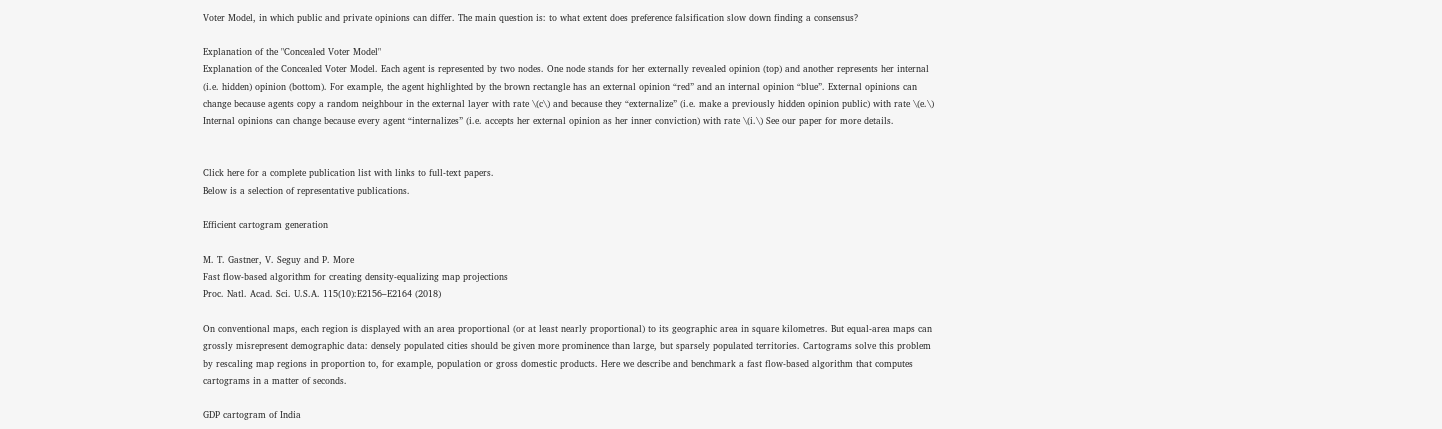Voter Model, in which public and private opinions can differ. The main question is: to what extent does preference falsification slow down finding a consensus?

Explanation of the "Concealed Voter Model"
Explanation of the Concealed Voter Model. Each agent is represented by two nodes. One node stands for her externally revealed opinion (top) and another represents her internal (i.e. hidden) opinion (bottom). For example, the agent highlighted by the brown rectangle has an external opinion “red” and an internal opinion “blue”. External opinions can change because agents copy a random neighbour in the external layer with rate \(c\) and because they “externalize” (i.e. make a previously hidden opinion public) with rate \(e.\) Internal opinions can change because every agent “internalizes” (i.e. accepts her external opinion as her inner conviction) with rate \(i.\) See our paper for more details.


Click here for a complete publication list with links to full-text papers.
Below is a selection of representative publications.

Efficient cartogram generation

M. T. Gastner, V. Seguy and P. More
Fast flow-based algorithm for creating density-equalizing map projections
Proc. Natl. Acad. Sci. U.S.A. 115(10):E2156–E2164 (2018)

On conventional maps, each region is displayed with an area proportional (or at least nearly proportional) to its geographic area in square kilometres. But equal-area maps can grossly misrepresent demographic data: densely populated cities should be given more prominence than large, but sparsely populated territories. Cartograms solve this problem by rescaling map regions in proportion to, for example, population or gross domestic products. Here we describe and benchmark a fast flow-based algorithm that computes cartograms in a matter of seconds.

GDP cartogram of India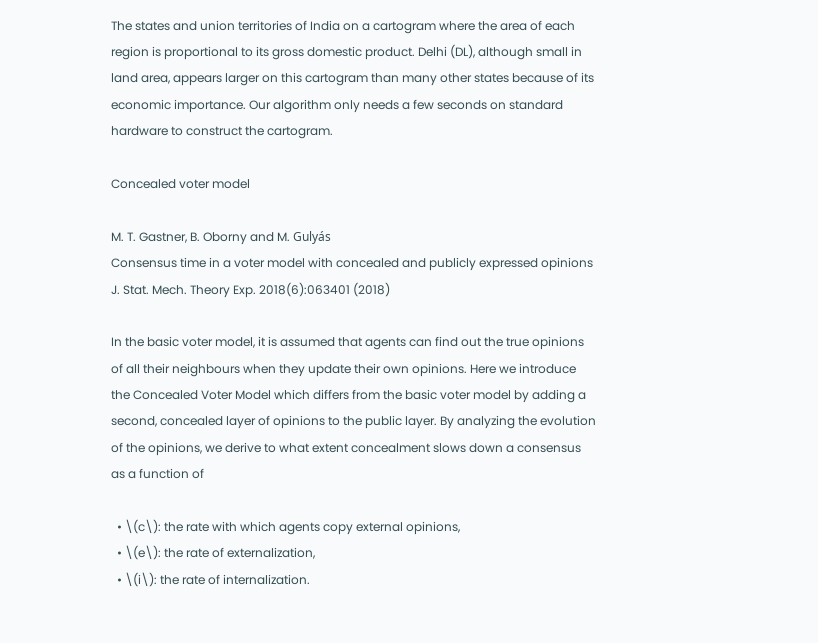The states and union territories of India on a cartogram where the area of each region is proportional to its gross domestic product. Delhi (DL), although small in land area, appears larger on this cartogram than many other states because of its economic importance. Our algorithm only needs a few seconds on standard hardware to construct the cartogram.

Concealed voter model

M. T. Gastner, B. Oborny and M. Gulyás
Consensus time in a voter model with concealed and publicly expressed opinions
J. Stat. Mech. Theory Exp. 2018(6):063401 (2018)

In the basic voter model, it is assumed that agents can find out the true opinions of all their neighbours when they update their own opinions. Here we introduce the Concealed Voter Model which differs from the basic voter model by adding a second, concealed layer of opinions to the public layer. By analyzing the evolution of the opinions, we derive to what extent concealment slows down a consensus as a function of

  • \(c\): the rate with which agents copy external opinions,
  • \(e\): the rate of externalization,
  • \(i\): the rate of internalization.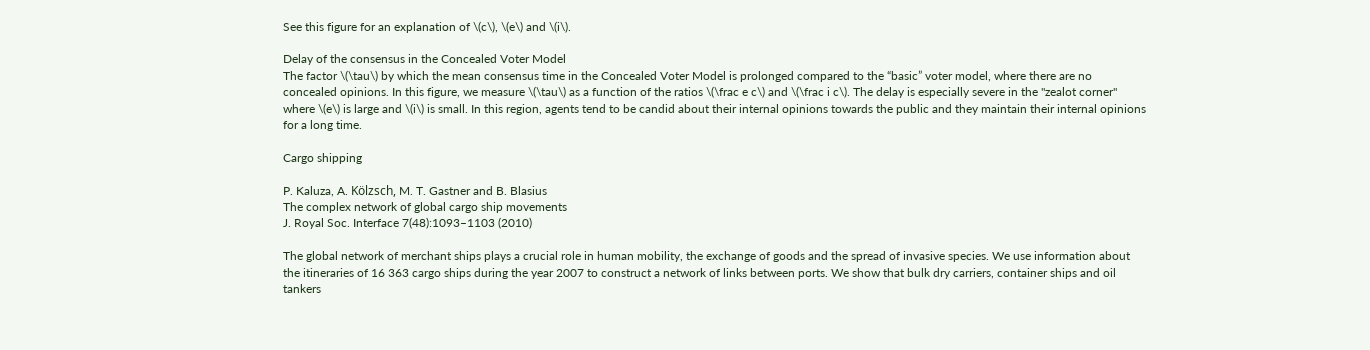See this figure for an explanation of \(c\), \(e\) and \(i\).

Delay of the consensus in the Concealed Voter Model
The factor \(\tau\) by which the mean consensus time in the Concealed Voter Model is prolonged compared to the “basic” voter model, where there are no concealed opinions. In this figure, we measure \(\tau\) as a function of the ratios \(\frac e c\) and \(\frac i c\). The delay is especially severe in the "zealot corner" where \(e\) is large and \(i\) is small. In this region, agents tend to be candid about their internal opinions towards the public and they maintain their internal opinions for a long time.

Cargo shipping

P. Kaluza, A. Kölzsch, M. T. Gastner and B. Blasius
The complex network of global cargo ship movements
J. Royal Soc. Interface 7(48):1093–1103 (2010)

The global network of merchant ships plays a crucial role in human mobility, the exchange of goods and the spread of invasive species. We use information about the itineraries of 16 363 cargo ships during the year 2007 to construct a network of links between ports. We show that bulk dry carriers, container ships and oil tankers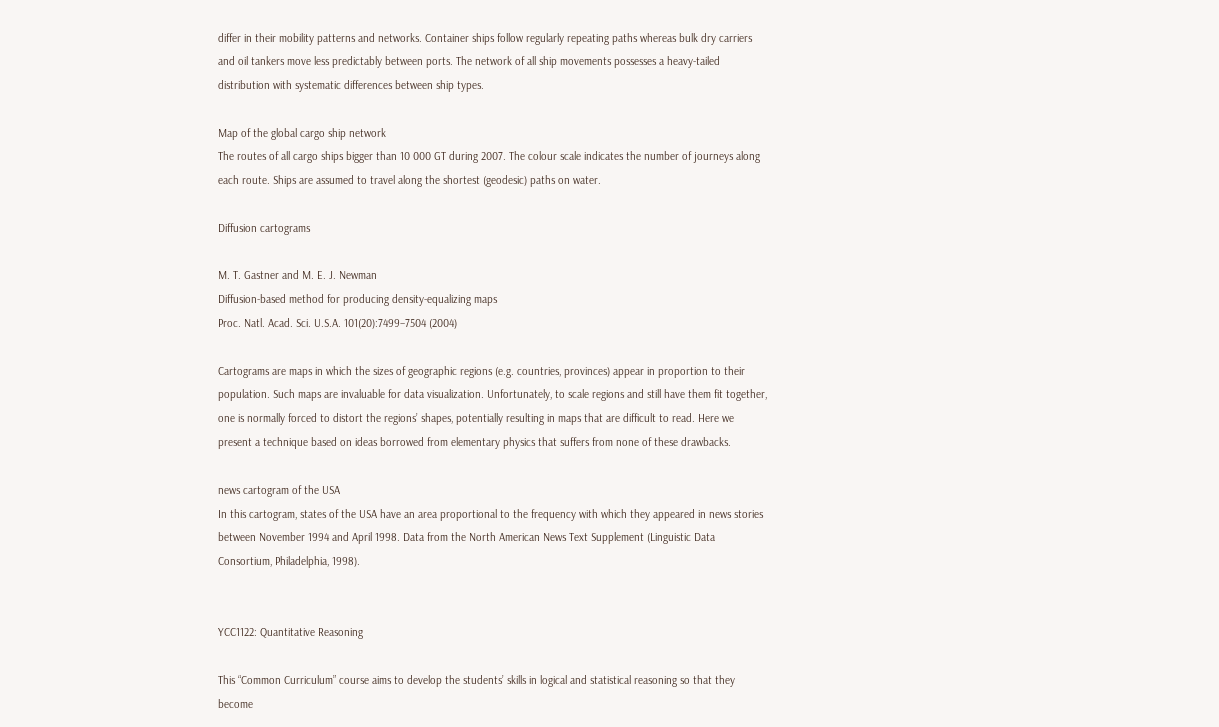differ in their mobility patterns and networks. Container ships follow regularly repeating paths whereas bulk dry carriers and oil tankers move less predictably between ports. The network of all ship movements possesses a heavy-tailed distribution with systematic differences between ship types.

Map of the global cargo ship network
The routes of all cargo ships bigger than 10 000 GT during 2007. The colour scale indicates the number of journeys along each route. Ships are assumed to travel along the shortest (geodesic) paths on water.

Diffusion cartograms

M. T. Gastner and M. E. J. Newman
Diffusion-based method for producing density-equalizing maps
Proc. Natl. Acad. Sci. U.S.A. 101(20):7499–7504 (2004)

Cartograms are maps in which the sizes of geographic regions (e.g. countries, provinces) appear in proportion to their population. Such maps are invaluable for data visualization. Unfortunately, to scale regions and still have them fit together, one is normally forced to distort the regions’ shapes, potentially resulting in maps that are difficult to read. Here we present a technique based on ideas borrowed from elementary physics that suffers from none of these drawbacks.

news cartogram of the USA
In this cartogram, states of the USA have an area proportional to the frequency with which they appeared in news stories between November 1994 and April 1998. Data from the North American News Text Supplement (Linguistic Data Consortium, Philadelphia, 1998).


YCC1122: Quantitative Reasoning

This “Common Curriculum” course aims to develop the students’ skills in logical and statistical reasoning so that they become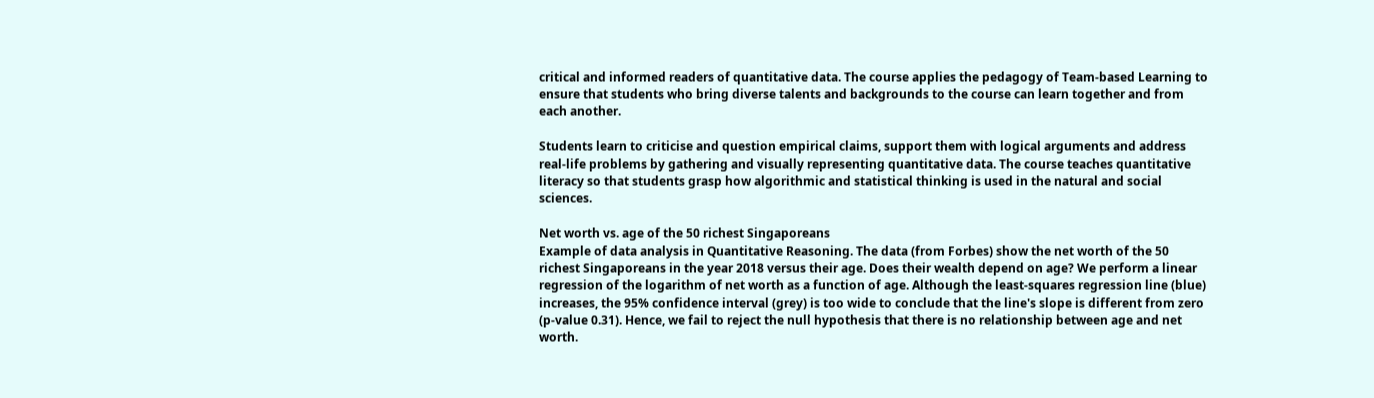critical and informed readers of quantitative data. The course applies the pedagogy of Team-based Learning to ensure that students who bring diverse talents and backgrounds to the course can learn together and from each another.

Students learn to criticise and question empirical claims, support them with logical arguments and address real-life problems by gathering and visually representing quantitative data. The course teaches quantitative literacy so that students grasp how algorithmic and statistical thinking is used in the natural and social sciences.

Net worth vs. age of the 50 richest Singaporeans
Example of data analysis in Quantitative Reasoning. The data (from Forbes) show the net worth of the 50 richest Singaporeans in the year 2018 versus their age. Does their wealth depend on age? We perform a linear regression of the logarithm of net worth as a function of age. Although the least-squares regression line (blue) increases, the 95% confidence interval (grey) is too wide to conclude that the line's slope is different from zero (p-value 0.31). Hence, we fail to reject the null hypothesis that there is no relationship between age and net worth.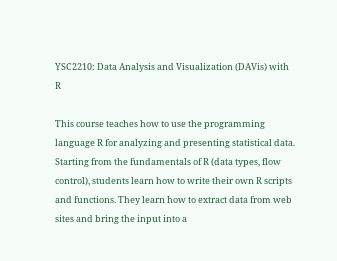YSC2210: Data Analysis and Visualization (DAVis) with R

This course teaches how to use the programming language R for analyzing and presenting statistical data. Starting from the fundamentals of R (data types, flow control), students learn how to write their own R scripts and functions. They learn how to extract data from web sites and bring the input into a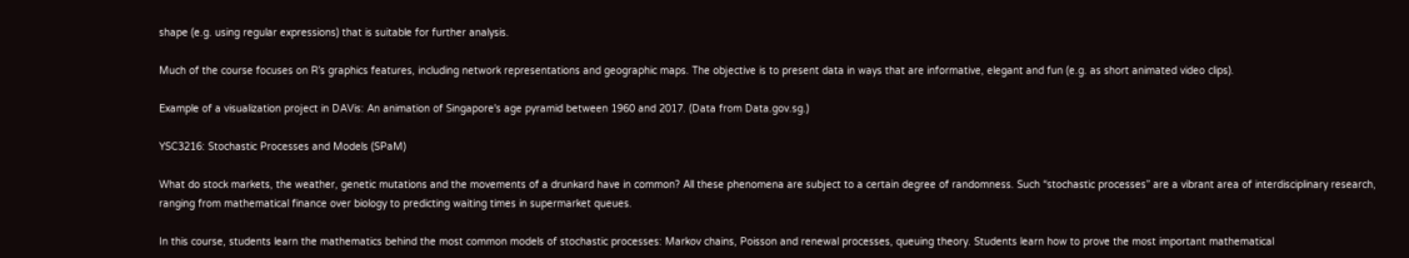shape (e.g. using regular expressions) that is suitable for further analysis.

Much of the course focuses on R’s graphics features, including network representations and geographic maps. The objective is to present data in ways that are informative, elegant and fun (e.g. as short animated video clips).

Example of a visualization project in DAVis: An animation of Singapore's age pyramid between 1960 and 2017. (Data from Data.gov.sg.)

YSC3216: Stochastic Processes and Models (SPaM)

What do stock markets, the weather, genetic mutations and the movements of a drunkard have in common? All these phenomena are subject to a certain degree of randomness. Such “stochastic processes” are a vibrant area of interdisciplinary research, ranging from mathematical finance over biology to predicting waiting times in supermarket queues.

In this course, students learn the mathematics behind the most common models of stochastic processes: Markov chains, Poisson and renewal processes, queuing theory. Students learn how to prove the most important mathematical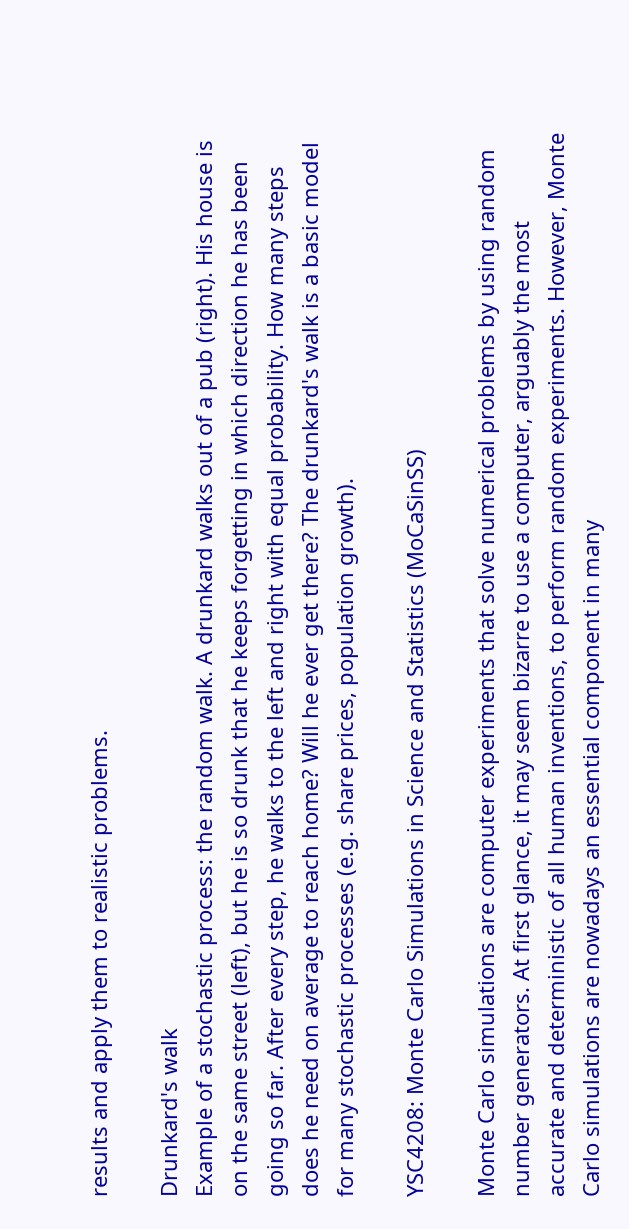results and apply them to realistic problems.

Drunkard's walk
Example of a stochastic process: the random walk. A drunkard walks out of a pub (right). His house is on the same street (left), but he is so drunk that he keeps forgetting in which direction he has been going so far. After every step, he walks to the left and right with equal probability. How many steps does he need on average to reach home? Will he ever get there? The drunkard's walk is a basic model for many stochastic processes (e.g. share prices, population growth).

YSC4208: Monte Carlo Simulations in Science and Statistics (MoCaSinSS)

Monte Carlo simulations are computer experiments that solve numerical problems by using random number generators. At first glance, it may seem bizarre to use a computer, arguably the most accurate and deterministic of all human inventions, to perform random experiments. However, Monte Carlo simulations are nowadays an essential component in many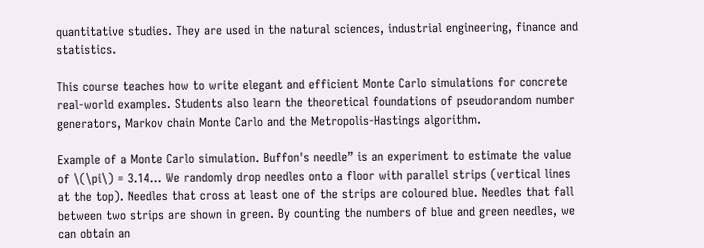quantitative studies. They are used in the natural sciences, industrial engineering, finance and statistics.

This course teaches how to write elegant and efficient Monte Carlo simulations for concrete real-world examples. Students also learn the theoretical foundations of pseudorandom number generators, Markov chain Monte Carlo and the Metropolis-Hastings algorithm.

Example of a Monte Carlo simulation. Buffon's needle” is an experiment to estimate the value of \(\pi\) = 3.14... We randomly drop needles onto a floor with parallel strips (vertical lines at the top). Needles that cross at least one of the strips are coloured blue. Needles that fall between two strips are shown in green. By counting the numbers of blue and green needles, we can obtain an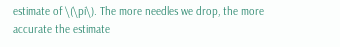estimate of \(\pi\). The more needles we drop, the more accurate the estimate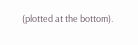(plotted at the bottom).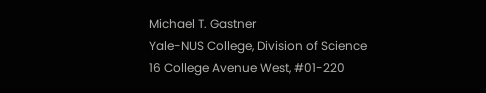Michael T. Gastner
Yale-NUS College, Division of Science
16 College Avenue West, #01-220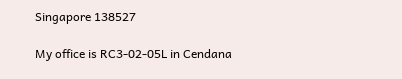Singapore 138527

My office is RC3-02-05L in Cendana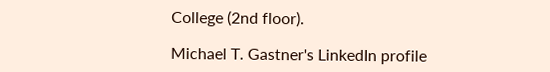College (2nd floor).

Michael T. Gastner's LinkedIn profile